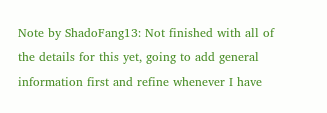Note by ShadoFang13: Not finished with all of the details for this yet, going to add general information first and refine whenever I have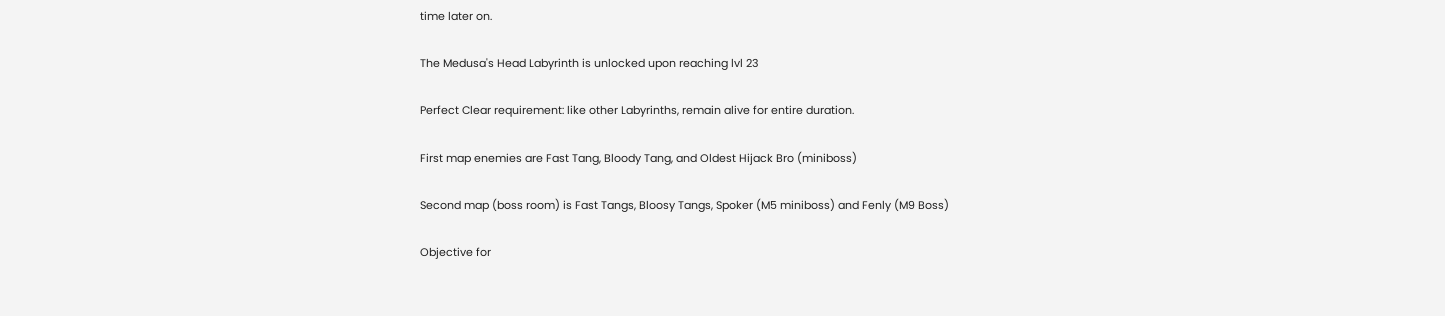time later on.

The Medusa's Head Labyrinth is unlocked upon reaching lvl 23

Perfect Clear requirement: like other Labyrinths, remain alive for entire duration.

First map enemies are Fast Tang, Bloody Tang, and Oldest Hijack Bro (miniboss)

Second map (boss room) is Fast Tangs, Bloosy Tangs, Spoker (M5 miniboss) and Fenly (M9 Boss)

Objective for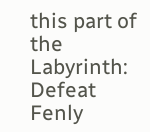this part of the Labyrinth: Defeat Fenly